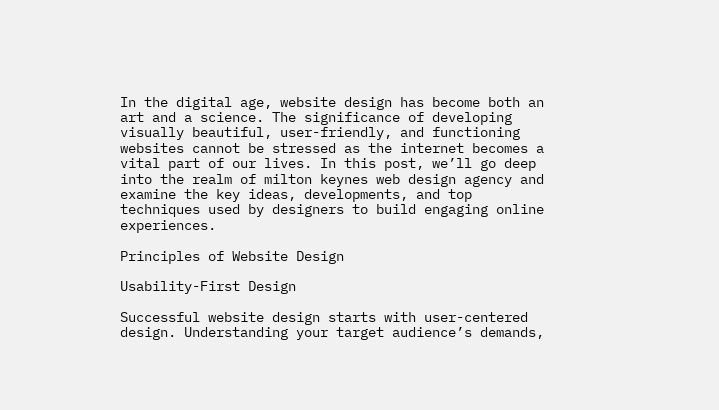In the digital age, website design has become both an art and a science. The significance of developing visually beautiful, user-friendly, and functioning websites cannot be stressed as the internet becomes a vital part of our lives. In this post, we’ll go deep into the realm of milton keynes web design agency and examine the key ideas, developments, and top techniques used by designers to build engaging online experiences.

Principles of Website Design

Usability-First Design

Successful website design starts with user-centered design. Understanding your target audience’s demands,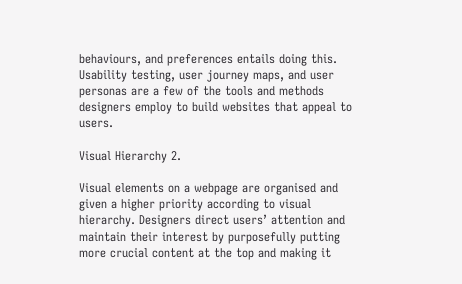behaviours, and preferences entails doing this. Usability testing, user journey maps, and user personas are a few of the tools and methods designers employ to build websites that appeal to users.

Visual Hierarchy 2.

Visual elements on a webpage are organised and given a higher priority according to visual hierarchy. Designers direct users’ attention and maintain their interest by purposefully putting more crucial content at the top and making it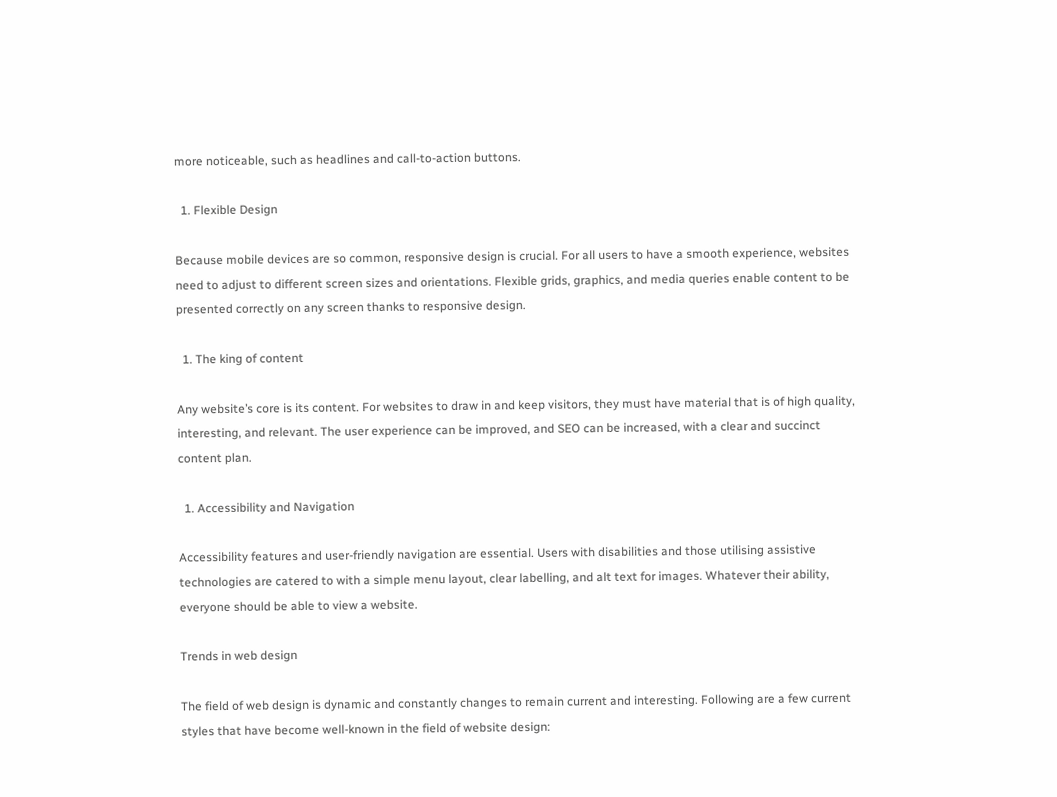more noticeable, such as headlines and call-to-action buttons.

  1. Flexible Design

Because mobile devices are so common, responsive design is crucial. For all users to have a smooth experience, websites need to adjust to different screen sizes and orientations. Flexible grids, graphics, and media queries enable content to be presented correctly on any screen thanks to responsive design.

  1. The king of content

Any website’s core is its content. For websites to draw in and keep visitors, they must have material that is of high quality, interesting, and relevant. The user experience can be improved, and SEO can be increased, with a clear and succinct content plan.

  1. Accessibility and Navigation

Accessibility features and user-friendly navigation are essential. Users with disabilities and those utilising assistive technologies are catered to with a simple menu layout, clear labelling, and alt text for images. Whatever their ability, everyone should be able to view a website.

Trends in web design

The field of web design is dynamic and constantly changes to remain current and interesting. Following are a few current styles that have become well-known in the field of website design: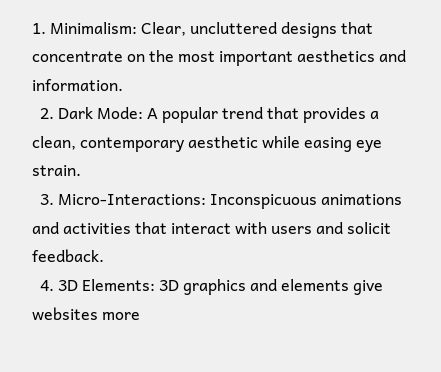1. Minimalism: Clear, uncluttered designs that concentrate on the most important aesthetics and information.
  2. Dark Mode: A popular trend that provides a clean, contemporary aesthetic while easing eye strain.
  3. Micro-Interactions: Inconspicuous animations and activities that interact with users and solicit feedback.
  4. 3D Elements: 3D graphics and elements give websites more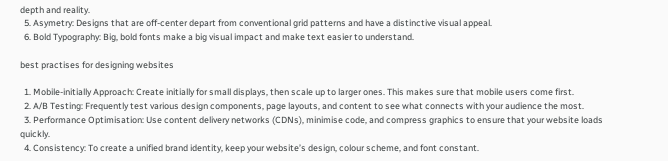depth and reality.
  5. Asymetry: Designs that are off-center depart from conventional grid patterns and have a distinctive visual appeal.
  6. Bold Typography: Big, bold fonts make a big visual impact and make text easier to understand.

best practises for designing websites

  1. Mobile-initially Approach: Create initially for small displays, then scale up to larger ones. This makes sure that mobile users come first.
  2. A/B Testing: Frequently test various design components, page layouts, and content to see what connects with your audience the most.
  3. Performance Optimisation: Use content delivery networks (CDNs), minimise code, and compress graphics to ensure that your website loads quickly.
  4. Consistency: To create a unified brand identity, keep your website’s design, colour scheme, and font constant.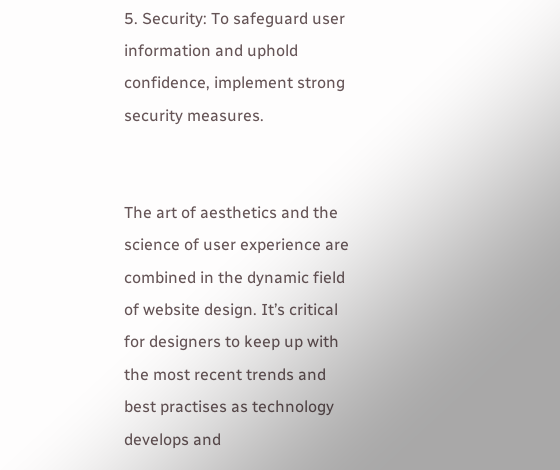5. Security: To safeguard user information and uphold confidence, implement strong security measures.


The art of aesthetics and the science of user experience are combined in the dynamic field of website design. It’s critical for designers to keep up with the most recent trends and best practises as technology develops and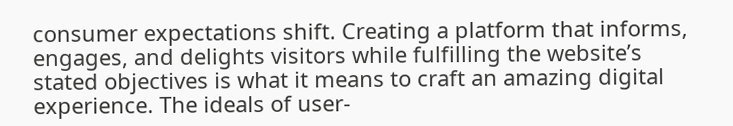consumer expectations shift. Creating a platform that informs, engages, and delights visitors while fulfilling the website’s stated objectives is what it means to craft an amazing digital experience. The ideals of user-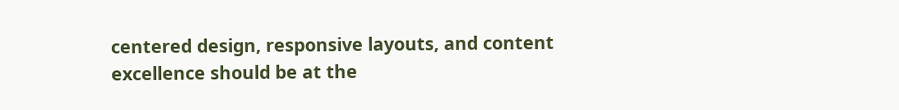centered design, responsive layouts, and content excellence should be at the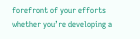forefront of your efforts whether you’re developing a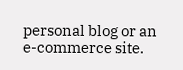personal blog or an e-commerce site.